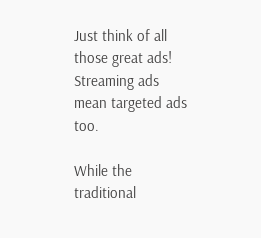Just think of all those great ads! Streaming ads mean targeted ads too.

While the traditional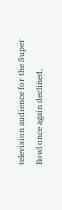television audience for the Super Bowl once again declined,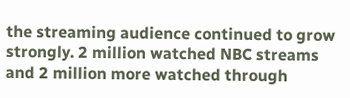the streaming audience continued to grow strongly. 2 million watched NBC streams and 2 million more watched through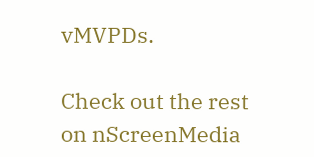vMVPDs.

Check out the rest on nScreenMedia